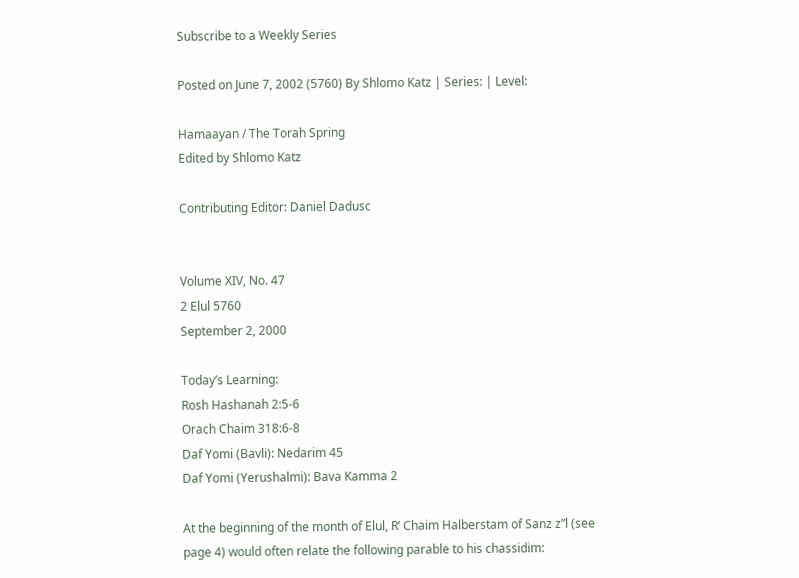Subscribe to a Weekly Series

Posted on June 7, 2002 (5760) By Shlomo Katz | Series: | Level:

Hamaayan / The Torah Spring
Edited by Shlomo Katz

Contributing Editor: Daniel Dadusc


Volume XIV, No. 47
2 Elul 5760
September 2, 2000

Today’s Learning:
Rosh Hashanah 2:5-6
Orach Chaim 318:6-8
Daf Yomi (Bavli): Nedarim 45
Daf Yomi (Yerushalmi): Bava Kamma 2

At the beginning of the month of Elul, R’ Chaim Halberstam of Sanz z”l (see page 4) would often relate the following parable to his chassidim: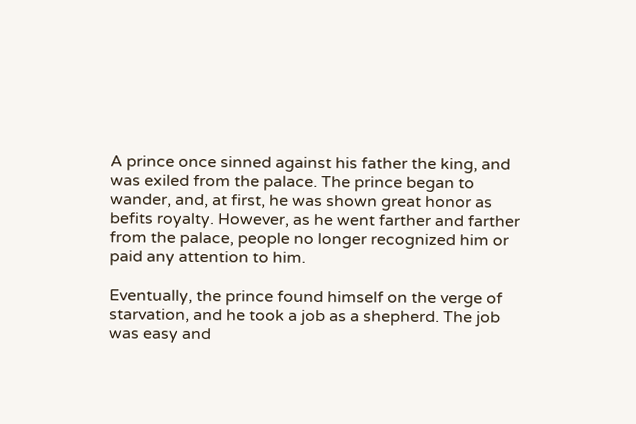A prince once sinned against his father the king, and was exiled from the palace. The prince began to wander, and, at first, he was shown great honor as befits royalty. However, as he went farther and farther from the palace, people no longer recognized him or paid any attention to him.

Eventually, the prince found himself on the verge of starvation, and he took a job as a shepherd. The job was easy and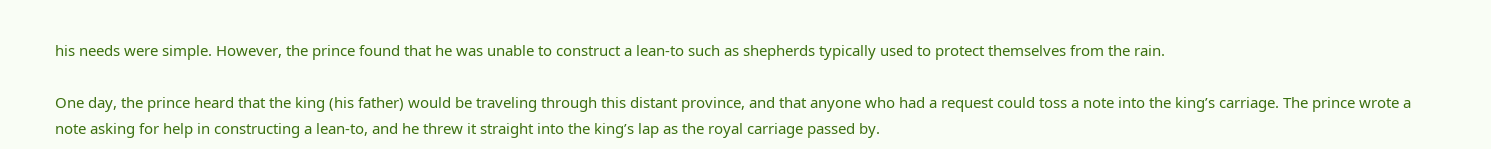his needs were simple. However, the prince found that he was unable to construct a lean-to such as shepherds typically used to protect themselves from the rain.

One day, the prince heard that the king (his father) would be traveling through this distant province, and that anyone who had a request could toss a note into the king’s carriage. The prince wrote a note asking for help in constructing a lean-to, and he threw it straight into the king’s lap as the royal carriage passed by.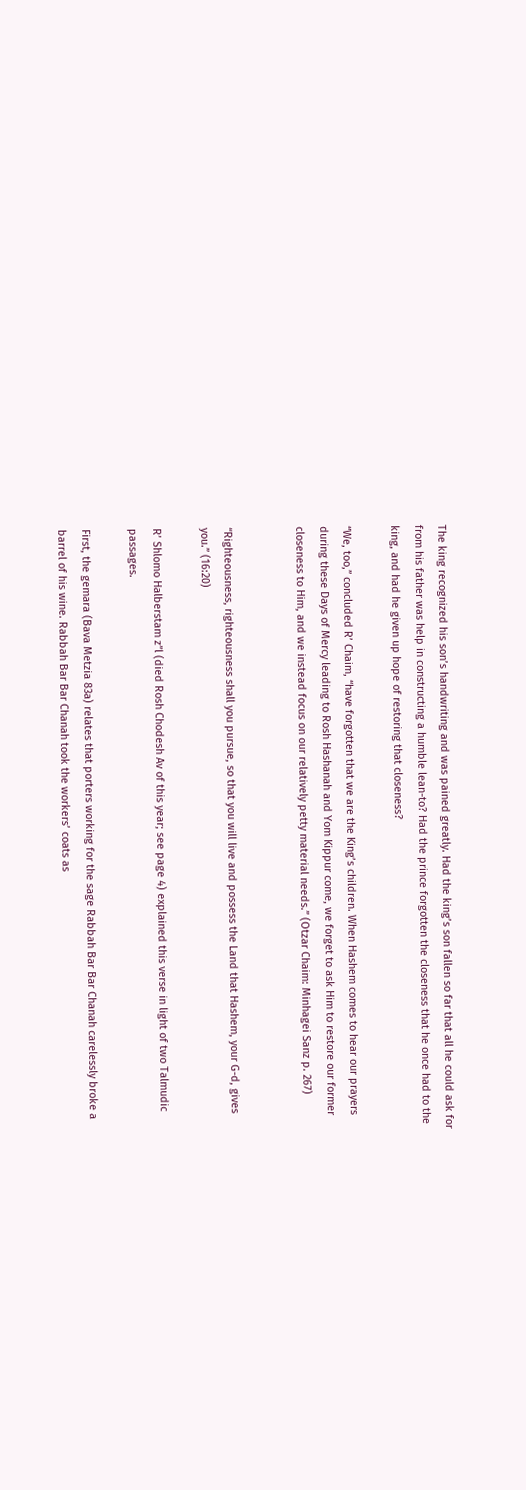The king recognized his son’s handwriting and was pained greatly. Had the king’s son fallen so far that all he could ask for from his father was help in constructing a humble lean-to? Had the prince forgotten the closeness that he once had to the king, and had he given up hope of restoring that closeness?

“We, too,” concluded R’ Chaim, “have forgotten that we are the King’s children. When Hashem comes to hear our prayers during these Days of Mercy leading to Rosh Hashanah and Yom Kippur come, we forget to ask Him to restore our former closeness to Him, and we instead focus on our relatively petty material needs.” (Otzar Chaim: Minhagei Sanz p. 267)


“Righteousness, righteousness shall you pursue, so that you will live and possess the Land that Hashem, your G-d, gives you.” (16:20)

R’ Shlomo Halberstam z”l (died Rosh Chodesh Av of this year; see page 4) explained this verse in light of two Talmudic passages.

First, the gemara (Bava Metzia 83a) relates that porters working for the sage Rabbah Bar Bar Chanah carelessly broke a barrel of his wine. Rabbah Bar Bar Chanah took the workers’ coats as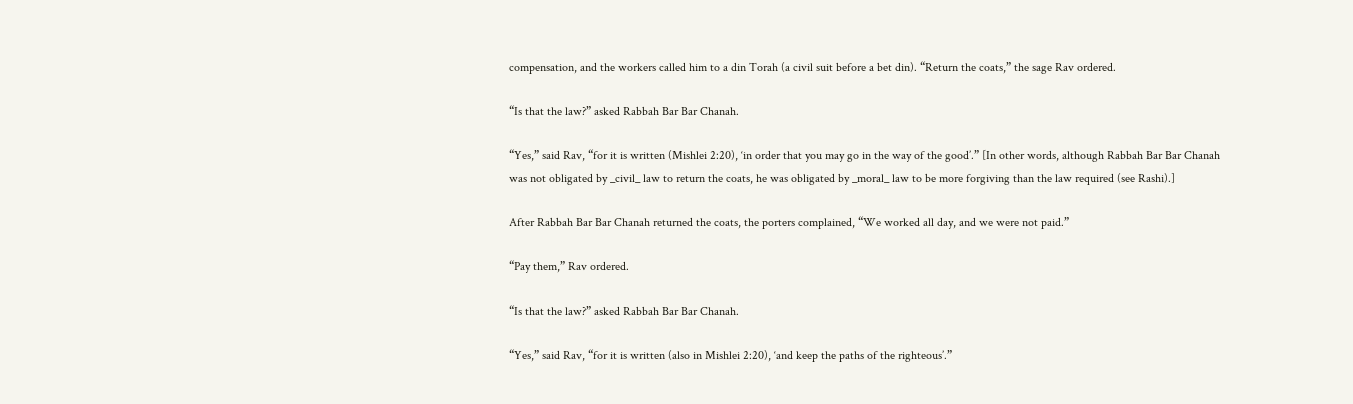compensation, and the workers called him to a din Torah (a civil suit before a bet din). “Return the coats,” the sage Rav ordered.

“Is that the law?” asked Rabbah Bar Bar Chanah.

“Yes,” said Rav, “for it is written (Mishlei 2:20), ‘in order that you may go in the way of the good’.” [In other words, although Rabbah Bar Bar Chanah was not obligated by _civil_ law to return the coats, he was obligated by _moral_ law to be more forgiving than the law required (see Rashi).]

After Rabbah Bar Bar Chanah returned the coats, the porters complained, “We worked all day, and we were not paid.”

“Pay them,” Rav ordered.

“Is that the law?” asked Rabbah Bar Bar Chanah.

“Yes,” said Rav, “for it is written (also in Mishlei 2:20), ‘and keep the paths of the righteous’.”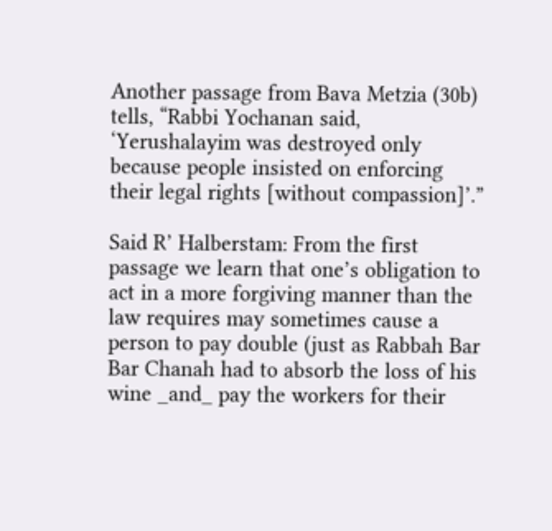Another passage from Bava Metzia (30b) tells, “Rabbi Yochanan said, ‘Yerushalayim was destroyed only because people insisted on enforcing their legal rights [without compassion]’.”

Said R’ Halberstam: From the first passage we learn that one’s obligation to act in a more forgiving manner than the law requires may sometimes cause a person to pay double (just as Rabbah Bar Bar Chanah had to absorb the loss of his wine _and_ pay the workers for their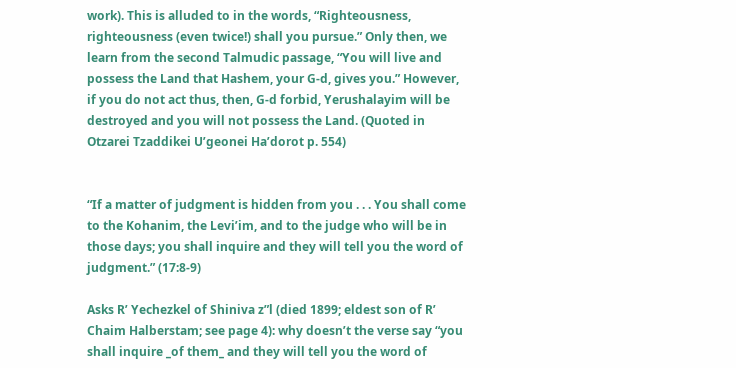work). This is alluded to in the words, “Righteousness, righteousness (even twice!) shall you pursue.” Only then, we learn from the second Talmudic passage, “You will live and possess the Land that Hashem, your G-d, gives you.” However, if you do not act thus, then, G-d forbid, Yerushalayim will be destroyed and you will not possess the Land. (Quoted in Otzarei Tzaddikei U’geonei Ha’dorot p. 554)


“If a matter of judgment is hidden from you . . . You shall come to the Kohanim, the Levi’im, and to the judge who will be in those days; you shall inquire and they will tell you the word of judgment.” (17:8-9)

Asks R’ Yechezkel of Shiniva z”l (died 1899; eldest son of R’ Chaim Halberstam; see page 4): why doesn’t the verse say “you shall inquire _of them_ and they will tell you the word of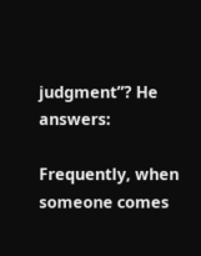judgment”? He answers:

Frequently, when someone comes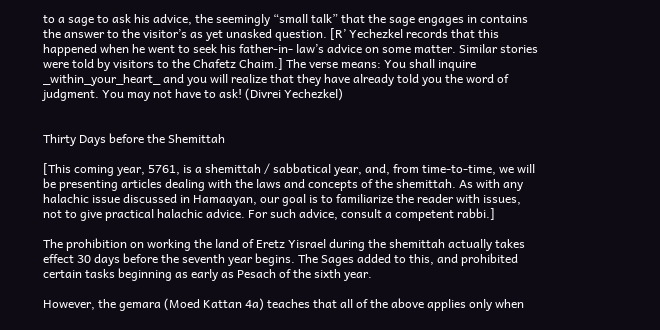to a sage to ask his advice, the seemingly “small talk” that the sage engages in contains the answer to the visitor’s as yet unasked question. [R’ Yechezkel records that this happened when he went to seek his father-in- law’s advice on some matter. Similar stories were told by visitors to the Chafetz Chaim.] The verse means: You shall inquire _within_your_heart_ and you will realize that they have already told you the word of judgment. You may not have to ask! (Divrei Yechezkel)


Thirty Days before the Shemittah

[This coming year, 5761, is a shemittah / sabbatical year, and, from time-to-time, we will be presenting articles dealing with the laws and concepts of the shemittah. As with any halachic issue discussed in Hamaayan, our goal is to familiarize the reader with issues, not to give practical halachic advice. For such advice, consult a competent rabbi.]

The prohibition on working the land of Eretz Yisrael during the shemittah actually takes effect 30 days before the seventh year begins. The Sages added to this, and prohibited certain tasks beginning as early as Pesach of the sixth year.

However, the gemara (Moed Kattan 4a) teaches that all of the above applies only when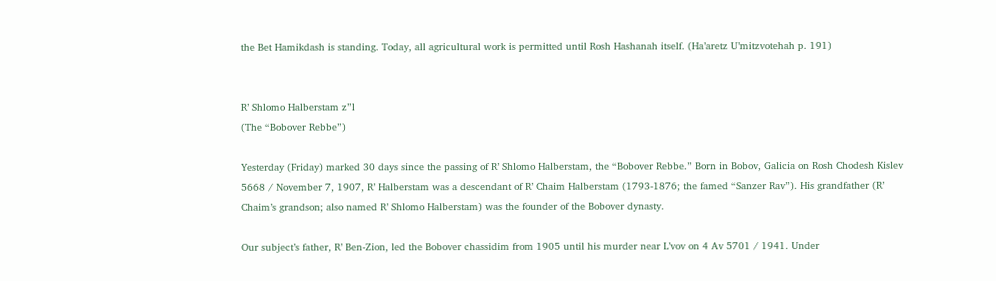the Bet Hamikdash is standing. Today, all agricultural work is permitted until Rosh Hashanah itself. (Ha’aretz U’mitzvotehah p. 191)


R’ Shlomo Halberstam z”l
(The “Bobover Rebbe”)

Yesterday (Friday) marked 30 days since the passing of R’ Shlomo Halberstam, the “Bobover Rebbe.” Born in Bobov, Galicia on Rosh Chodesh Kislev 5668 / November 7, 1907, R’ Halberstam was a descendant of R’ Chaim Halberstam (1793-1876; the famed “Sanzer Rav”). His grandfather (R’ Chaim’s grandson; also named R’ Shlomo Halberstam) was the founder of the Bobover dynasty.

Our subject’s father, R’ Ben-Zion, led the Bobover chassidim from 1905 until his murder near L’vov on 4 Av 5701 / 1941. Under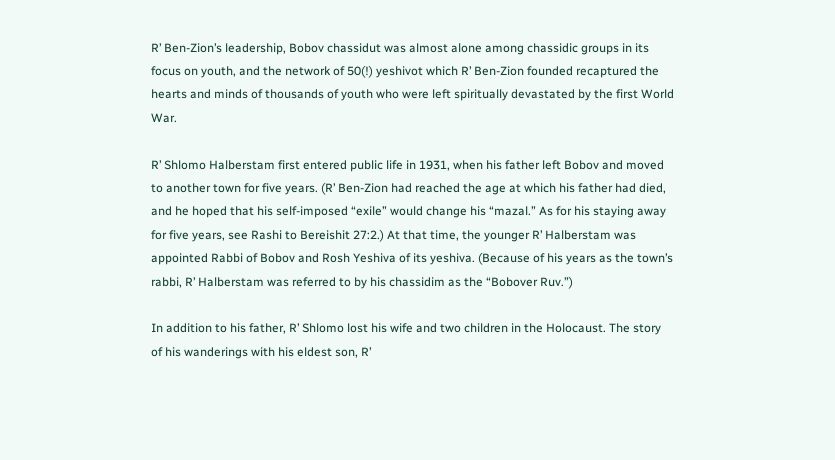R’ Ben-Zion’s leadership, Bobov chassidut was almost alone among chassidic groups in its focus on youth, and the network of 50(!) yeshivot which R’ Ben-Zion founded recaptured the hearts and minds of thousands of youth who were left spiritually devastated by the first World War.

R’ Shlomo Halberstam first entered public life in 1931, when his father left Bobov and moved to another town for five years. (R’ Ben-Zion had reached the age at which his father had died, and he hoped that his self-imposed “exile” would change his “mazal.” As for his staying away for five years, see Rashi to Bereishit 27:2.) At that time, the younger R’ Halberstam was appointed Rabbi of Bobov and Rosh Yeshiva of its yeshiva. (Because of his years as the town’s rabbi, R’ Halberstam was referred to by his chassidim as the “Bobover Ruv.”)

In addition to his father, R’ Shlomo lost his wife and two children in the Holocaust. The story of his wanderings with his eldest son, R’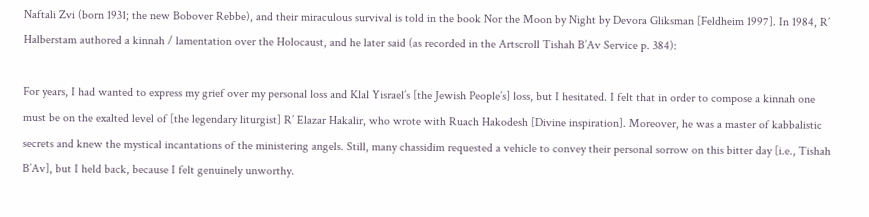Naftali Zvi (born 1931; the new Bobover Rebbe), and their miraculous survival is told in the book Nor the Moon by Night by Devora Gliksman [Feldheim 1997]. In 1984, R’ Halberstam authored a kinnah / lamentation over the Holocaust, and he later said (as recorded in the Artscroll Tishah B’Av Service p. 384):

For years, I had wanted to express my grief over my personal loss and Klal Yisrael’s [the Jewish People’s] loss, but I hesitated. I felt that in order to compose a kinnah one must be on the exalted level of [the legendary liturgist] R’ Elazar Hakalir, who wrote with Ruach Hakodesh [Divine inspiration]. Moreover, he was a master of kabbalistic secrets and knew the mystical incantations of the ministering angels. Still, many chassidim requested a vehicle to convey their personal sorrow on this bitter day [i.e., Tishah B’Av], but I held back, because I felt genuinely unworthy.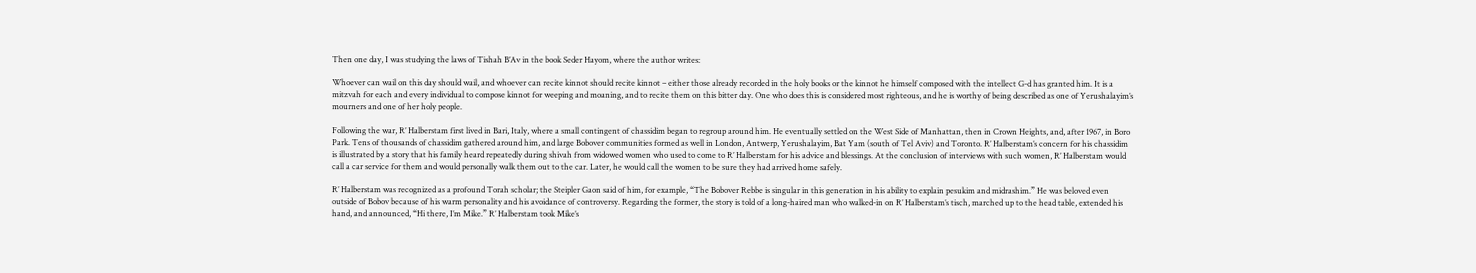Then one day, I was studying the laws of Tishah B’Av in the book Seder Hayom, where the author writes:

Whoever can wail on this day should wail, and whoever can recite kinnot should recite kinnot – either those already recorded in the holy books or the kinnot he himself composed with the intellect G-d has granted him. It is a mitzvah for each and every individual to compose kinnot for weeping and moaning, and to recite them on this bitter day. One who does this is considered most righteous, and he is worthy of being described as one of Yerushalayim’s mourners and one of her holy people.

Following the war, R’ Halberstam first lived in Bari, Italy, where a small contingent of chassidim began to regroup around him. He eventually settled on the West Side of Manhattan, then in Crown Heights, and, after 1967, in Boro Park. Tens of thousands of chassidim gathered around him, and large Bobover communities formed as well in London, Antwerp, Yerushalayim, Bat Yam (south of Tel Aviv) and Toronto. R’ Halberstam’s concern for his chassidim is illustrated by a story that his family heard repeatedly during shivah from widowed women who used to come to R’ Halberstam for his advice and blessings. At the conclusion of interviews with such women, R’ Halberstam would call a car service for them and would personally walk them out to the car. Later, he would call the women to be sure they had arrived home safely.

R’ Halberstam was recognized as a profound Torah scholar; the Steipler Gaon said of him, for example, “The Bobover Rebbe is singular in this generation in his ability to explain pesukim and midrashim.” He was beloved even outside of Bobov because of his warm personality and his avoidance of controversy. Regarding the former, the story is told of a long-haired man who walked-in on R’ Halberstam’s tisch, marched up to the head table, extended his hand, and announced, “Hi there, I’m Mike.” R’ Halberstam took Mike’s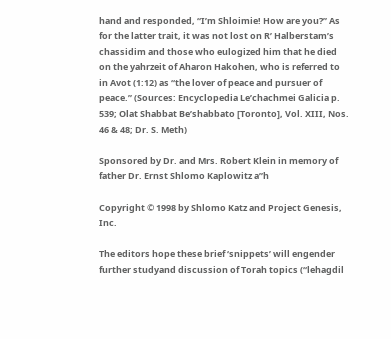hand and responded, “I’m Shloimie! How are you?” As for the latter trait, it was not lost on R’ Halberstam’s chassidim and those who eulogized him that he died on the yahrzeit of Aharon Hakohen, who is referred to in Avot (1:12) as “the lover of peace and pursuer of peace.” (Sources: Encyclopedia Le’chachmei Galicia p. 539; Olat Shabbat Be’shabbato [Toronto], Vol. XIII, Nos. 46 & 48; Dr. S. Meth)

Sponsored by Dr. and Mrs. Robert Klein in memory of father Dr. Ernst Shlomo Kaplowitz a”h

Copyright © 1998 by Shlomo Katz and Project Genesis, Inc.

The editors hope these brief ‘snippets’ will engender further studyand discussion of Torah topics (“lehagdil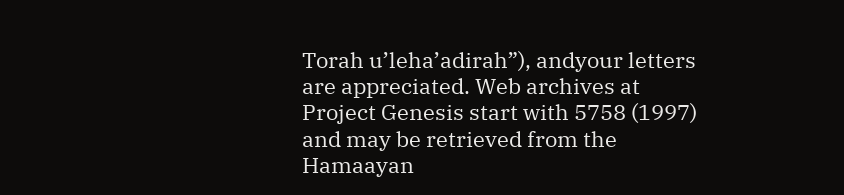Torah u’leha’adirah”), andyour letters are appreciated. Web archives at Project Genesis start with 5758 (1997) and may be retrieved from the Hamaayan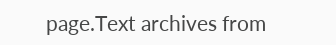page.Text archives from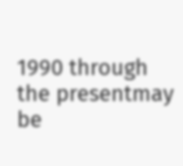1990 through the presentmay be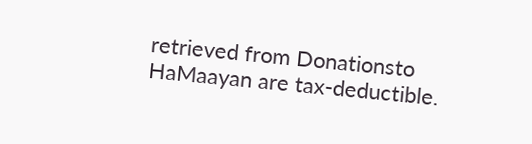retrieved from Donationsto HaMaayan are tax-deductible.